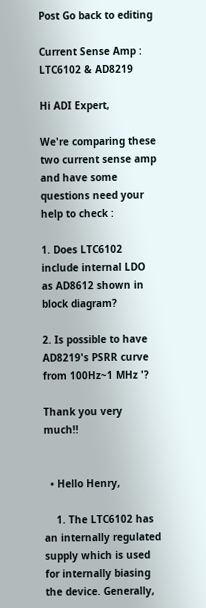Post Go back to editing

Current Sense Amp : LTC6102 & AD8219

Hi ADI Expert,

We're comparing these two current sense amp and have some questions need your help to check :

1. Does LTC6102 include internal LDO as AD8612 shown in block diagram?

2. Is possible to have AD8219's PSRR curve from 100Hz~1 MHz '?

Thank you very much!!


  • Hello Henry,

    1. The LTC6102 has an internally regulated supply which is used for internally biasing the device. Generally,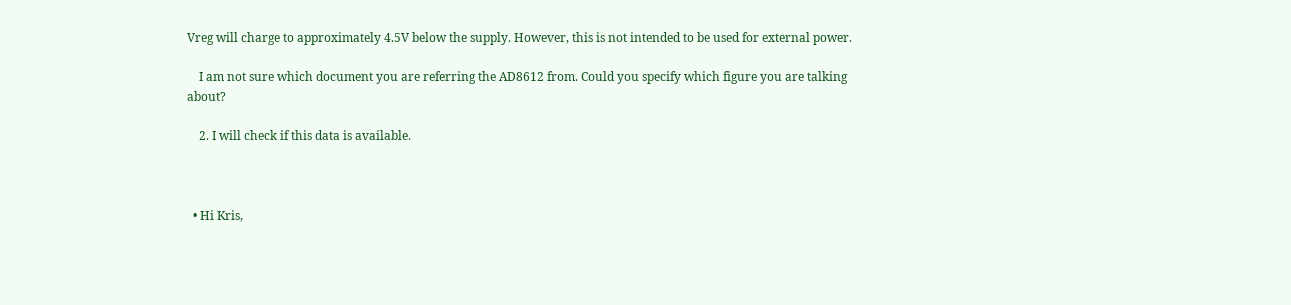Vreg will charge to approximately 4.5V below the supply. However, this is not intended to be used for external power.

    I am not sure which document you are referring the AD8612 from. Could you specify which figure you are talking about?

    2. I will check if this data is available.



  • Hi Kris,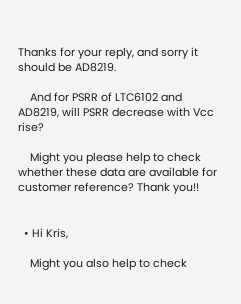Thanks for your reply, and sorry it should be AD8219.

    And for PSRR of LTC6102 and AD8219, will PSRR decrease with Vcc rise?

    Might you please help to check whether these data are available for customer reference? Thank you!!


  • Hi Kris,

    Might you also help to check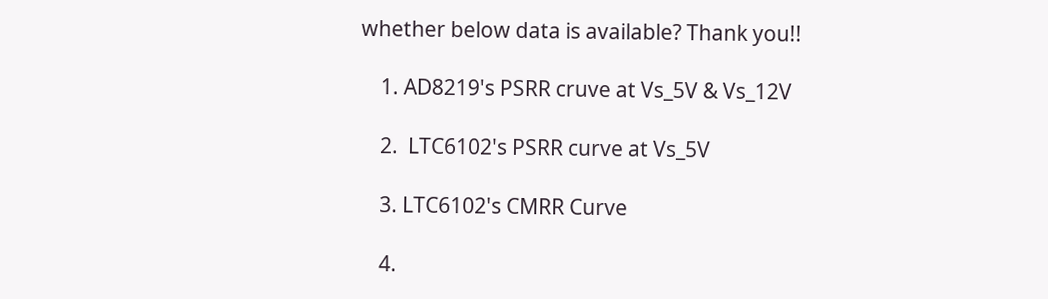whether below data is available? Thank you!!

    1. AD8219's PSRR cruve at Vs_5V & Vs_12V

    2.  LTC6102's PSRR curve at Vs_5V

    3. LTC6102's CMRR Curve

    4.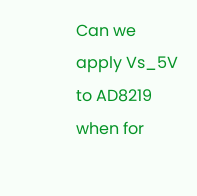Can we apply Vs_5V to AD8219 when for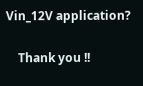Vin_12V application?

    Thank you !!